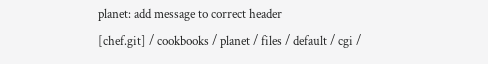planet: add message to correct header
[chef.git] / cookbooks / planet / files / default / cgi /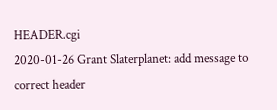HEADER.cgi
2020-01-26 Grant Slaterplanet: add message to correct header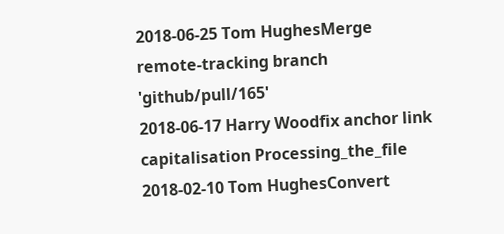2018-06-25 Tom HughesMerge remote-tracking branch 'github/pull/165'
2018-06-17 Harry Woodfix anchor link capitalisation Processing_the_file
2018-02-10 Tom HughesConvert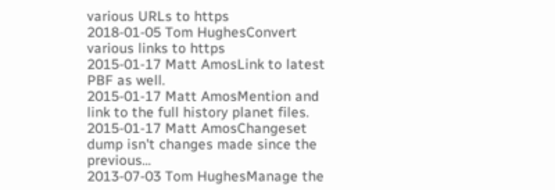various URLs to https
2018-01-05 Tom HughesConvert various links to https
2015-01-17 Matt AmosLink to latest PBF as well.
2015-01-17 Matt AmosMention and link to the full history planet files.
2015-01-17 Matt AmosChangeset dump isn't changes made since the previous...
2013-07-03 Tom HughesManage the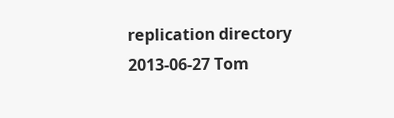replication directory
2013-06-27 Tom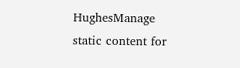HughesManage static content for